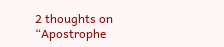2 thoughts on “Apostrophe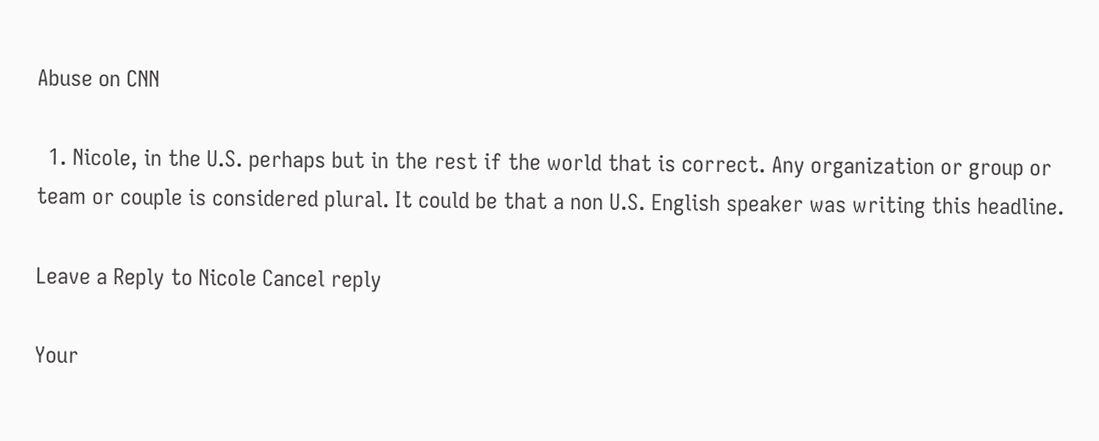Abuse on CNN

  1. Nicole, in the U.S. perhaps but in the rest if the world that is correct. Any organization or group or team or couple is considered plural. It could be that a non U.S. English speaker was writing this headline.

Leave a Reply to Nicole Cancel reply

Your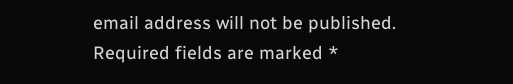email address will not be published. Required fields are marked *